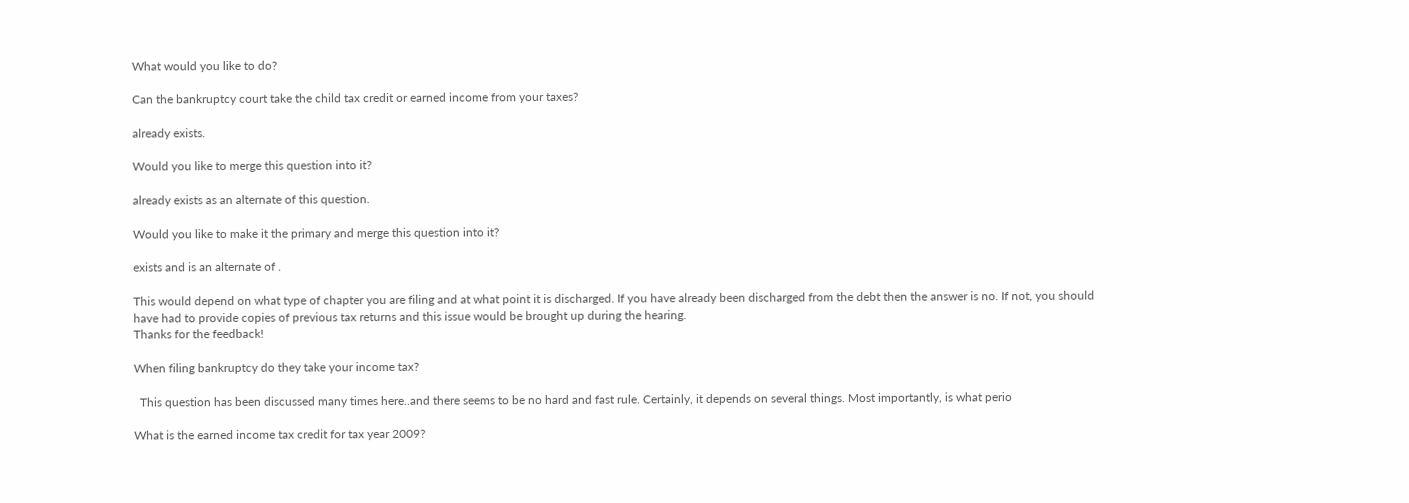What would you like to do?

Can the bankruptcy court take the child tax credit or earned income from your taxes?

already exists.

Would you like to merge this question into it?

already exists as an alternate of this question.

Would you like to make it the primary and merge this question into it?

exists and is an alternate of .

This would depend on what type of chapter you are filing and at what point it is discharged. If you have already been discharged from the debt then the answer is no. If not, you should have had to provide copies of previous tax returns and this issue would be brought up during the hearing.
Thanks for the feedback!

When filing bankruptcy do they take your income tax?

  This question has been discussed many times here..and there seems to be no hard and fast rule. Certainly, it depends on several things. Most importantly, is what perio

What is the earned income tax credit for tax year 2009?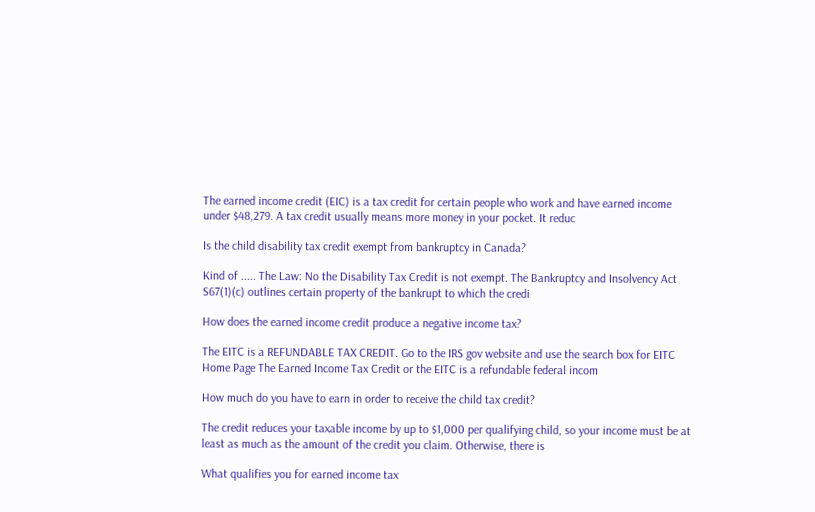The earned income credit (EIC) is a tax credit for certain people who work and have earned income under $48,279. A tax credit usually means more money in your pocket. It reduc

Is the child disability tax credit exempt from bankruptcy in Canada?

Kind of ..... The Law: No the Disability Tax Credit is not exempt. The Bankruptcy and Insolvency Act S67(1)(c) outlines certain property of the bankrupt to which the credi

How does the earned income credit produce a negative income tax?

The EITC is a REFUNDABLE TAX CREDIT. Go to the IRS gov website and use the search box for EITC Home Page The Earned Income Tax Credit or the EITC is a refundable federal incom

How much do you have to earn in order to receive the child tax credit?

The credit reduces your taxable income by up to $1,000 per qualifying child, so your income must be at least as much as the amount of the credit you claim. Otherwise, there is

What qualifies you for earned income tax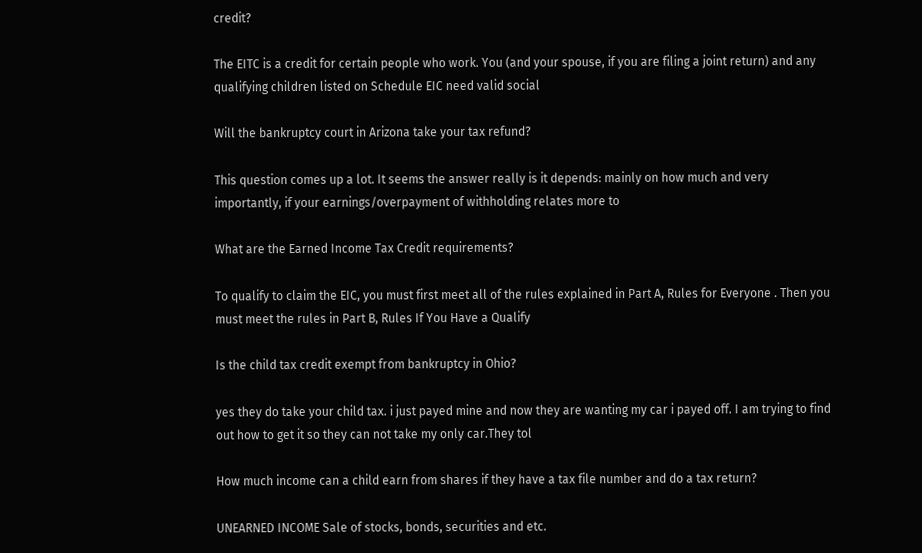credit?

The EITC is a credit for certain people who work. You (and your spouse, if you are filing a joint return) and any qualifying children listed on Schedule EIC need valid social

Will the bankruptcy court in Arizona take your tax refund?

This question comes up a lot. It seems the answer really is it depends: mainly on how much and very importantly, if your earnings/overpayment of withholding relates more to

What are the Earned Income Tax Credit requirements?

To qualify to claim the EIC, you must first meet all of the rules explained in Part A, Rules for Everyone . Then you must meet the rules in Part B, Rules If You Have a Qualify

Is the child tax credit exempt from bankruptcy in Ohio?

yes they do take your child tax. i just payed mine and now they are wanting my car i payed off. I am trying to find out how to get it so they can not take my only car.They tol

How much income can a child earn from shares if they have a tax file number and do a tax return?

UNEARNED INCOME Sale of stocks, bonds, securities and etc.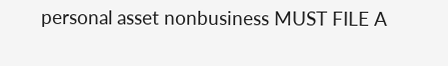personal asset nonbusiness MUST FILE A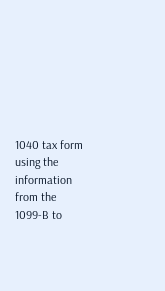1040 tax form using the information from the 1099-B to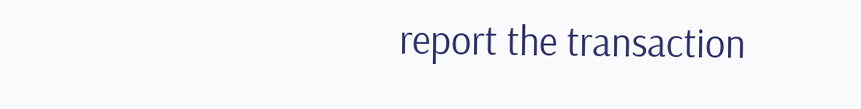report the transaction